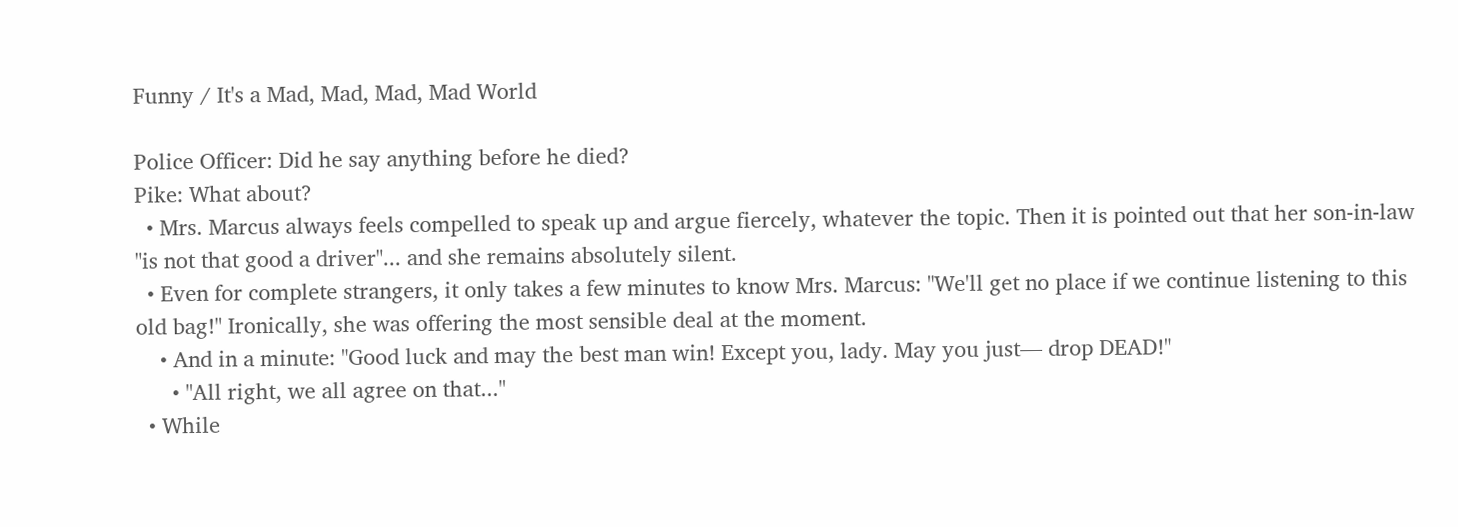Funny / It's a Mad, Mad, Mad, Mad World

Police Officer: Did he say anything before he died?
Pike: What about?
  • Mrs. Marcus always feels compelled to speak up and argue fiercely, whatever the topic. Then it is pointed out that her son-in-law "is not that good a driver"... and she remains absolutely silent.
  • Even for complete strangers, it only takes a few minutes to know Mrs. Marcus: "We'll get no place if we continue listening to this old bag!" Ironically, she was offering the most sensible deal at the moment.
    • And in a minute: "Good luck and may the best man win! Except you, lady. May you just— drop DEAD!"
      • "All right, we all agree on that..."
  • While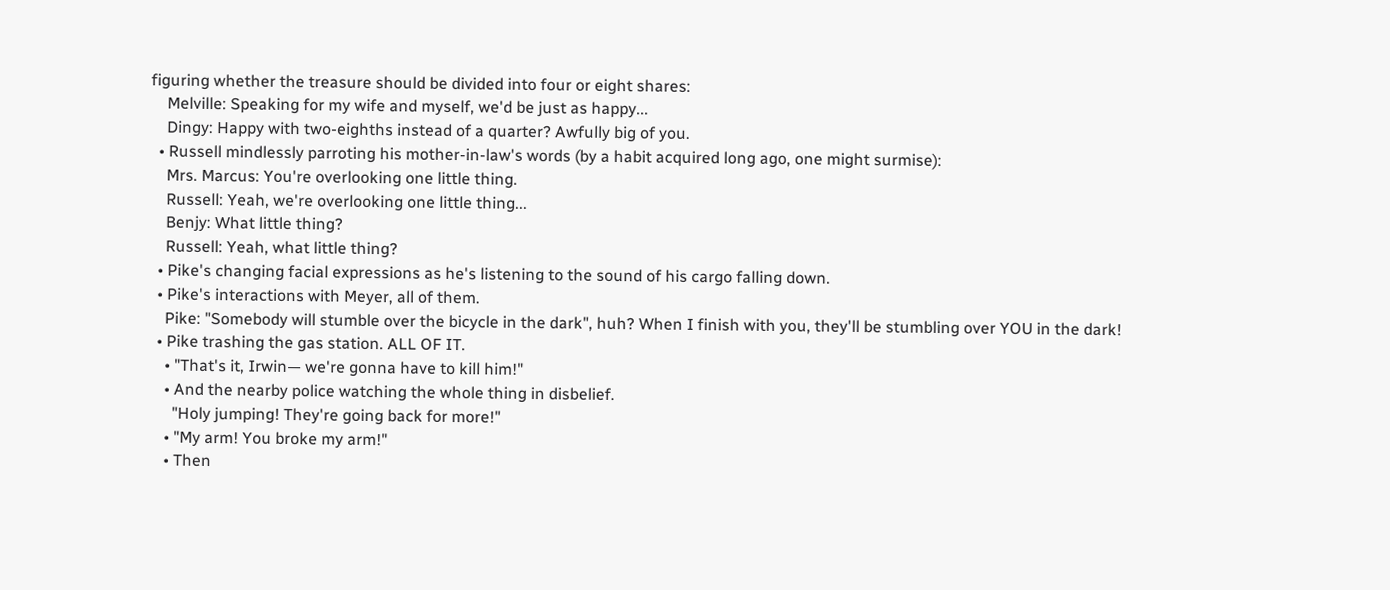figuring whether the treasure should be divided into four or eight shares:
    Melville: Speaking for my wife and myself, we'd be just as happy...
    Dingy: Happy with two-eighths instead of a quarter? Awfully big of you.
  • Russell mindlessly parroting his mother-in-law's words (by a habit acquired long ago, one might surmise):
    Mrs. Marcus: You're overlooking one little thing.
    Russell: Yeah, we're overlooking one little thing...
    Benjy: What little thing?
    Russell: Yeah, what little thing?
  • Pike's changing facial expressions as he's listening to the sound of his cargo falling down.
  • Pike's interactions with Meyer, all of them.
    Pike: "Somebody will stumble over the bicycle in the dark", huh? When I finish with you, they'll be stumbling over YOU in the dark!
  • Pike trashing the gas station. ALL OF IT.
    • "That's it, Irwin— we're gonna have to kill him!"
    • And the nearby police watching the whole thing in disbelief.
      "Holy jumping! They're going back for more!"
    • "My arm! You broke my arm!"
    • Then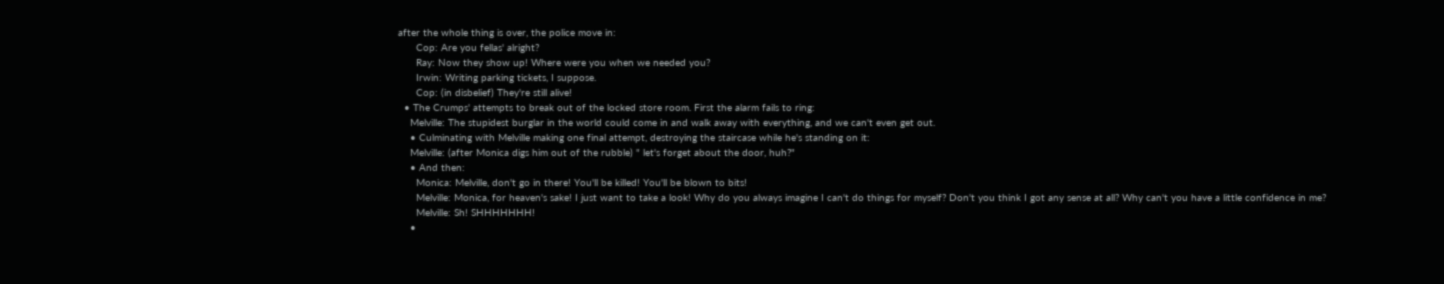after the whole thing is over, the police move in:
      Cop: Are you fellas' alright?
      Ray: Now they show up! Where were you when we needed you?
      Irwin: Writing parking tickets, I suppose.
      Cop: (in disbelief) They're still alive!
  • The Crumps' attempts to break out of the locked store room. First the alarm fails to ring:
    Melville: The stupidest burglar in the world could come in and walk away with everything, and we can't even get out.
    • Culminating with Melville making one final attempt, destroying the staircase while he's standing on it:
    Melville: (after Monica digs him out of the rubble) " let's forget about the door, huh?"
    • And then:
      Monica: Melville, don't go in there! You'll be killed! You'll be blown to bits!
      Melville: Monica, for heaven's sake! I just want to take a look! Why do you always imagine I can't do things for myself? Don't you think I got any sense at all? Why can't you have a little confidence in me?
      Melville: Sh! SHHHHHHH!
    •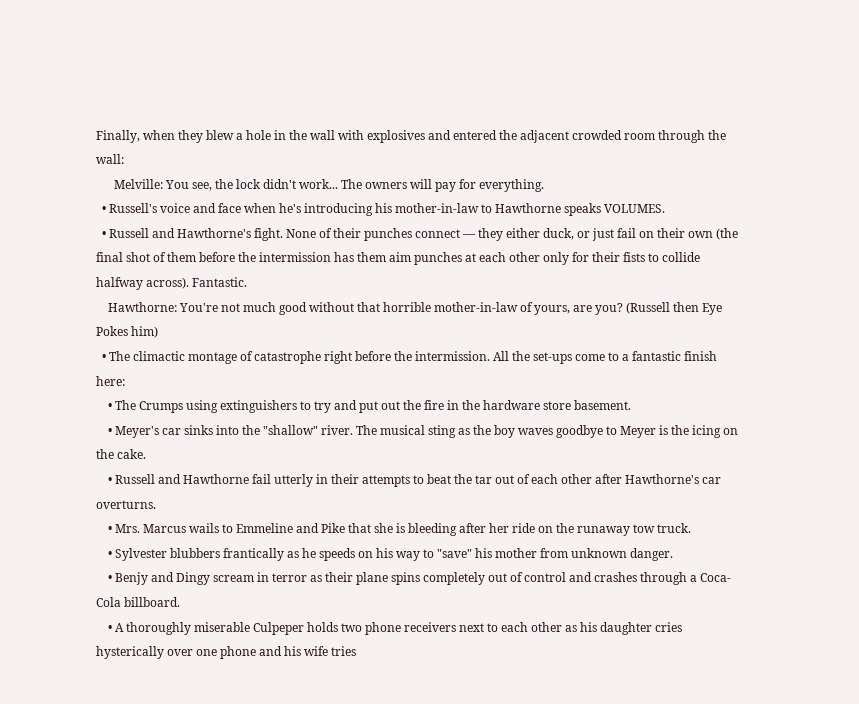Finally, when they blew a hole in the wall with explosives and entered the adjacent crowded room through the wall:
      Melville: You see, the lock didn't work... The owners will pay for everything.
  • Russell's voice and face when he's introducing his mother-in-law to Hawthorne speaks VOLUMES.
  • Russell and Hawthorne's fight. None of their punches connect — they either duck, or just fail on their own (the final shot of them before the intermission has them aim punches at each other only for their fists to collide halfway across). Fantastic.
    Hawthorne: You're not much good without that horrible mother-in-law of yours, are you? (Russell then Eye Pokes him)
  • The climactic montage of catastrophe right before the intermission. All the set-ups come to a fantastic finish here:
    • The Crumps using extinguishers to try and put out the fire in the hardware store basement.
    • Meyer's car sinks into the "shallow" river. The musical sting as the boy waves goodbye to Meyer is the icing on the cake.
    • Russell and Hawthorne fail utterly in their attempts to beat the tar out of each other after Hawthorne's car overturns.
    • Mrs. Marcus wails to Emmeline and Pike that she is bleeding after her ride on the runaway tow truck.
    • Sylvester blubbers frantically as he speeds on his way to "save" his mother from unknown danger.
    • Benjy and Dingy scream in terror as their plane spins completely out of control and crashes through a Coca-Cola billboard.
    • A thoroughly miserable Culpeper holds two phone receivers next to each other as his daughter cries hysterically over one phone and his wife tries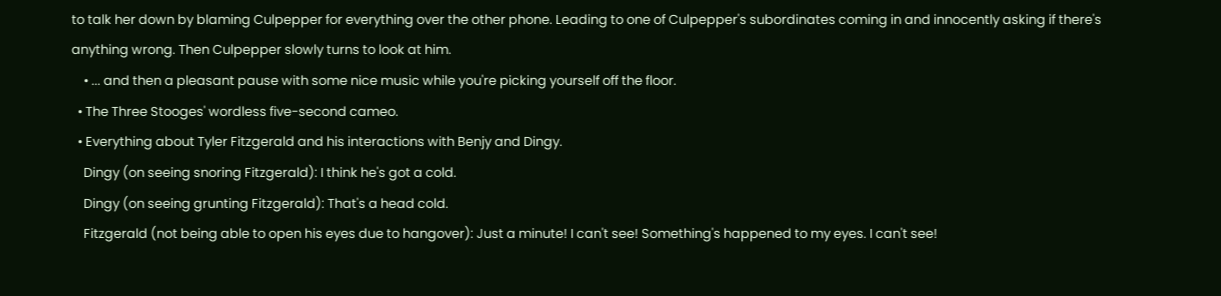to talk her down by blaming Culpepper for everything over the other phone. Leading to one of Culpepper's subordinates coming in and innocently asking if there's anything wrong. Then Culpepper slowly turns to look at him.
    • ... and then a pleasant pause with some nice music while you're picking yourself off the floor.
  • The Three Stooges' wordless five-second cameo.
  • Everything about Tyler Fitzgerald and his interactions with Benjy and Dingy.
    Dingy (on seeing snoring Fitzgerald): I think he's got a cold.
    Dingy (on seeing grunting Fitzgerald): That's a head cold.
    Fitzgerald (not being able to open his eyes due to hangover): Just a minute! I can't see! Something's happened to my eyes. I can't see!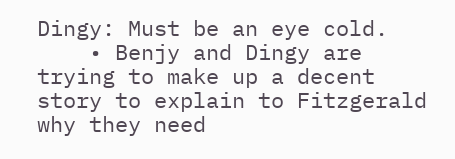Dingy: Must be an eye cold.
    • Benjy and Dingy are trying to make up a decent story to explain to Fitzgerald why they need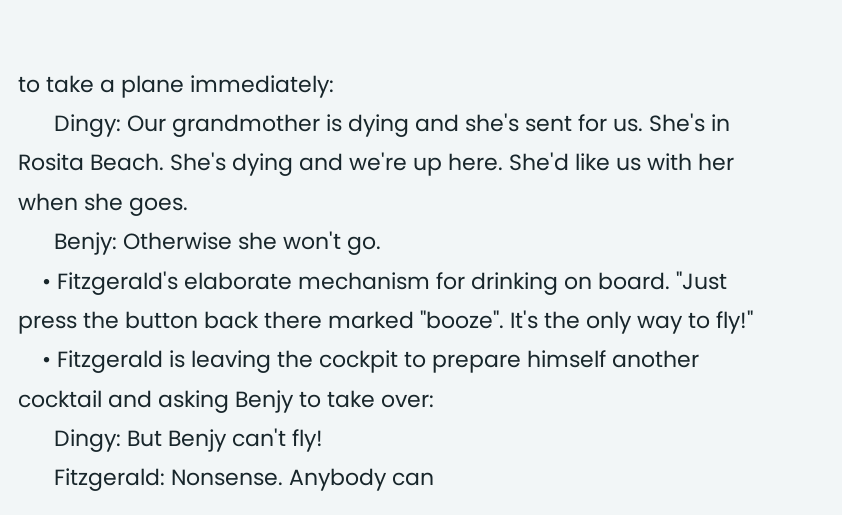to take a plane immediately:
      Dingy: Our grandmother is dying and she's sent for us. She's in Rosita Beach. She's dying and we're up here. She'd like us with her when she goes.
      Benjy: Otherwise she won't go.
    • Fitzgerald's elaborate mechanism for drinking on board. "Just press the button back there marked "booze". It's the only way to fly!"
    • Fitzgerald is leaving the cockpit to prepare himself another cocktail and asking Benjy to take over:
      Dingy: But Benjy can't fly!
      Fitzgerald: Nonsense. Anybody can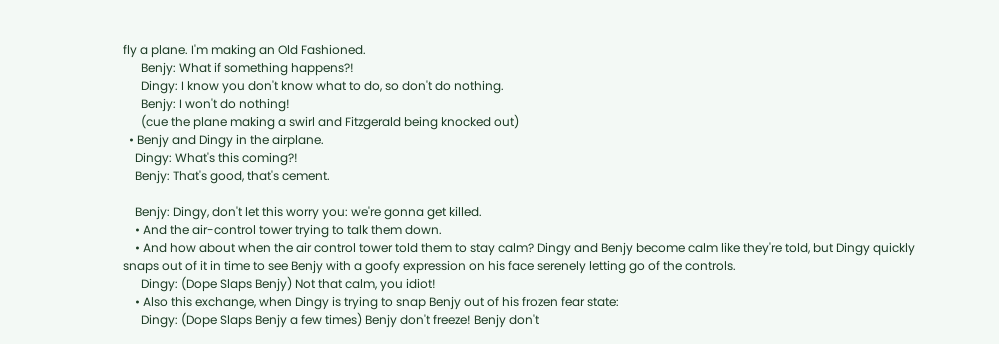fly a plane. I'm making an Old Fashioned.
      Benjy: What if something happens?!
      Dingy: I know you don't know what to do, so don't do nothing.
      Benjy: I won't do nothing!
      (cue the plane making a swirl and Fitzgerald being knocked out)
  • Benjy and Dingy in the airplane.
    Dingy: What's this coming?!
    Benjy: That's good, that's cement.

    Benjy: Dingy, don't let this worry you: we're gonna get killed.
    • And the air-control tower trying to talk them down.
    • And how about when the air control tower told them to stay calm? Dingy and Benjy become calm like they're told, but Dingy quickly snaps out of it in time to see Benjy with a goofy expression on his face serenely letting go of the controls.
      Dingy: (Dope Slaps Benjy) Not that calm, you idiot!
    • Also this exchange, when Dingy is trying to snap Benjy out of his frozen fear state:
      Dingy: (Dope Slaps Benjy a few times) Benjy don't freeze! Benjy don't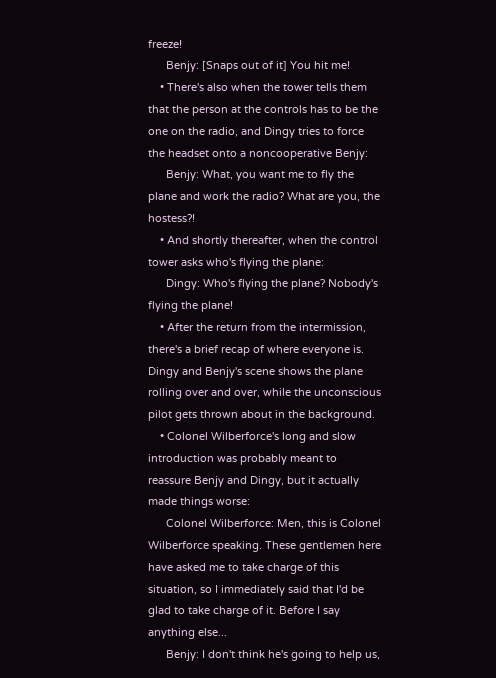freeze!
      Benjy: [Snaps out of it] You hit me!
    • There's also when the tower tells them that the person at the controls has to be the one on the radio, and Dingy tries to force the headset onto a noncooperative Benjy:
      Benjy: What, you want me to fly the plane and work the radio? What are you, the hostess?!
    • And shortly thereafter, when the control tower asks who's flying the plane:
      Dingy: Who's flying the plane? Nobody's flying the plane!
    • After the return from the intermission, there's a brief recap of where everyone is. Dingy and Benjy's scene shows the plane rolling over and over, while the unconscious pilot gets thrown about in the background.
    • Colonel Wilberforce's long and slow introduction was probably meant to reassure Benjy and Dingy, but it actually made things worse:
      Colonel Wilberforce: Men, this is Colonel Wilberforce speaking. These gentlemen here have asked me to take charge of this situation, so I immediately said that I'd be glad to take charge of it. Before I say anything else...
      Benjy: I don't think he's going to help us,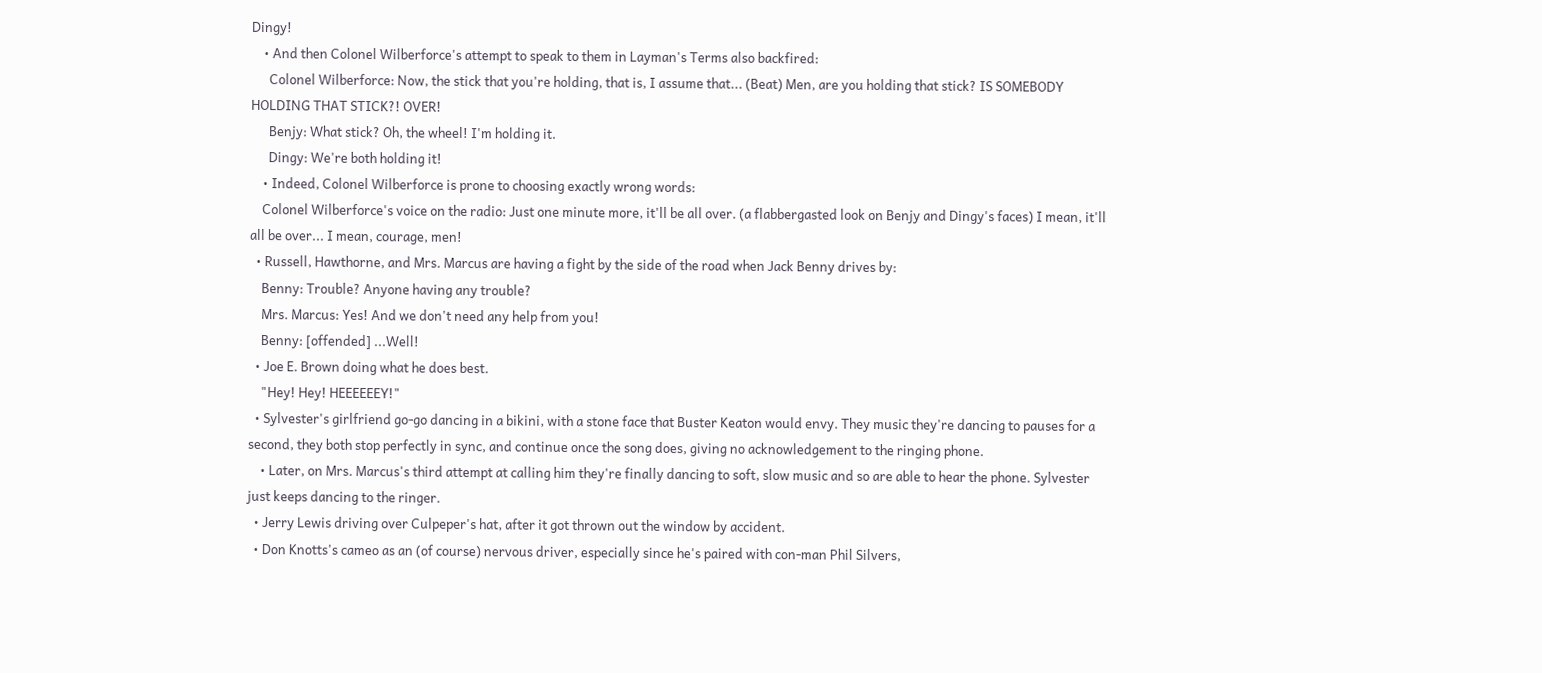Dingy!
    • And then Colonel Wilberforce's attempt to speak to them in Layman's Terms also backfired:
      Colonel Wilberforce: Now, the stick that you're holding, that is, I assume that... (Beat) Men, are you holding that stick? IS SOMEBODY HOLDING THAT STICK?! OVER!
      Benjy: What stick? Oh, the wheel! I'm holding it.
      Dingy: We're both holding it!
    • Indeed, Colonel Wilberforce is prone to choosing exactly wrong words:
    Colonel Wilberforce's voice on the radio: Just one minute more, it'll be all over. (a flabbergasted look on Benjy and Dingy's faces) I mean, it'll all be over... I mean, courage, men!
  • Russell, Hawthorne, and Mrs. Marcus are having a fight by the side of the road when Jack Benny drives by:
    Benny: Trouble? Anyone having any trouble?
    Mrs. Marcus: Yes! And we don't need any help from you!
    Benny: [offended] ...Well!
  • Joe E. Brown doing what he does best.
    "Hey! Hey! HEEEEEEY!"
  • Sylvester's girlfriend go-go dancing in a bikini, with a stone face that Buster Keaton would envy. They music they're dancing to pauses for a second, they both stop perfectly in sync, and continue once the song does, giving no acknowledgement to the ringing phone.
    • Later, on Mrs. Marcus's third attempt at calling him they're finally dancing to soft, slow music and so are able to hear the phone. Sylvester just keeps dancing to the ringer.
  • Jerry Lewis driving over Culpeper's hat, after it got thrown out the window by accident.
  • Don Knotts's cameo as an (of course) nervous driver, especially since he's paired with con-man Phil Silvers,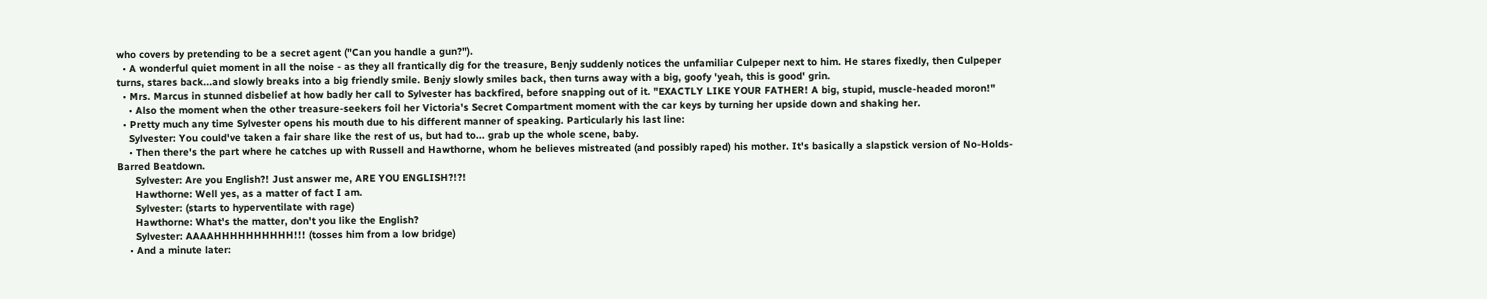who covers by pretending to be a secret agent ("Can you handle a gun?").
  • A wonderful quiet moment in all the noise - as they all frantically dig for the treasure, Benjy suddenly notices the unfamiliar Culpeper next to him. He stares fixedly, then Culpeper turns, stares back...and slowly breaks into a big friendly smile. Benjy slowly smiles back, then turns away with a big, goofy 'yeah, this is good' grin.
  • Mrs. Marcus in stunned disbelief at how badly her call to Sylvester has backfired, before snapping out of it. "EXACTLY LIKE YOUR FATHER! A big, stupid, muscle-headed moron!"
    • Also the moment when the other treasure-seekers foil her Victoria's Secret Compartment moment with the car keys by turning her upside down and shaking her.
  • Pretty much any time Sylvester opens his mouth due to his different manner of speaking. Particularly his last line:
    Sylvester: You could've taken a fair share like the rest of us, but had to... grab up the whole scene, baby.
    • Then there's the part where he catches up with Russell and Hawthorne, whom he believes mistreated (and possibly raped) his mother. It's basically a slapstick version of No-Holds-Barred Beatdown.
      Sylvester: Are you English?! Just answer me, ARE YOU ENGLISH?!?!
      Hawthorne: Well yes, as a matter of fact I am.
      Sylvester: (starts to hyperventilate with rage)
      Hawthorne: What's the matter, don't you like the English?
      Sylvester: AAAAHHHHHHHHHH!!! (tosses him from a low bridge)
    • And a minute later: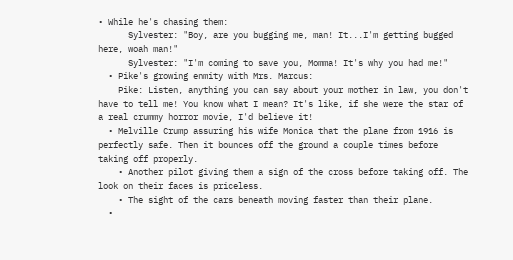• While he's chasing them:
      Sylvester: "Boy, are you bugging me, man! It...I'm getting bugged here, woah man!"
      Sylvester: "I'm coming to save you, Momma! It's why you had me!"
  • Pike's growing enmity with Mrs. Marcus:
    Pike: Listen, anything you can say about your mother in law, you don't have to tell me! You know what I mean? It's like, if she were the star of a real crummy horror movie, I'd believe it!
  • Melville Crump assuring his wife Monica that the plane from 1916 is perfectly safe. Then it bounces off the ground a couple times before taking off properly.
    • Another pilot giving them a sign of the cross before taking off. The look on their faces is priceless.
    • The sight of the cars beneath moving faster than their plane.
  •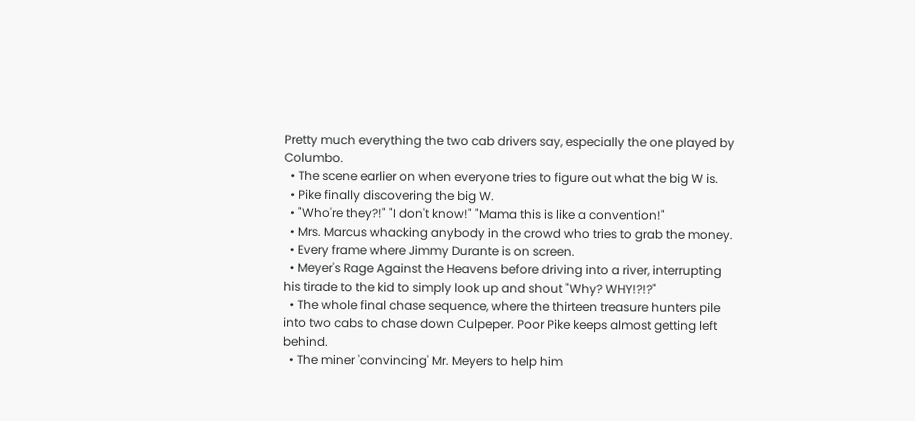Pretty much everything the two cab drivers say, especially the one played by Columbo.
  • The scene earlier on when everyone tries to figure out what the big W is.
  • Pike finally discovering the big W.
  • "Who're they?!" "I don't know!" "Mama this is like a convention!"
  • Mrs. Marcus whacking anybody in the crowd who tries to grab the money.
  • Every frame where Jimmy Durante is on screen.
  • Meyer's Rage Against the Heavens before driving into a river, interrupting his tirade to the kid to simply look up and shout "Why? WHY!?!?"
  • The whole final chase sequence, where the thirteen treasure hunters pile into two cabs to chase down Culpeper. Poor Pike keeps almost getting left behind.
  • The miner 'convincing' Mr. Meyers to help him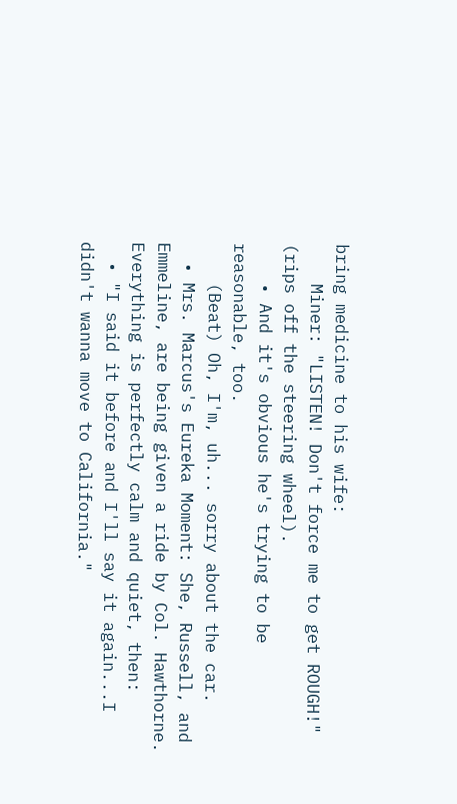bring medicine to his wife:
    Miner: "LISTEN! Don't force me to get ROUGH!" (rips off the steering wheel).
    • And it's obvious he's trying to be reasonable, too.
    (Beat) Oh, I'm, uh... sorry about the car.
  • Mrs. Marcus's Eureka Moment: She, Russell, and Emmeline, are being given a ride by Col. Hawthorne. Everything is perfectly calm and quiet, then:
  • "I said it before and I'll say it again...I didn't wanna move to California."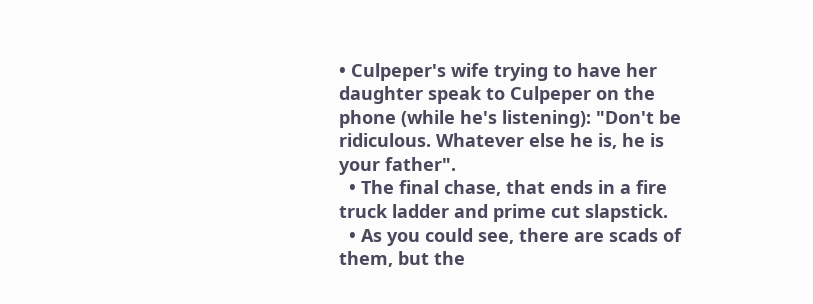• Culpeper's wife trying to have her daughter speak to Culpeper on the phone (while he's listening): "Don't be ridiculous. Whatever else he is, he is your father".
  • The final chase, that ends in a fire truck ladder and prime cut slapstick.
  • As you could see, there are scads of them, but the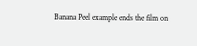Banana Peel example ends the film on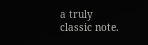a truly classic note.